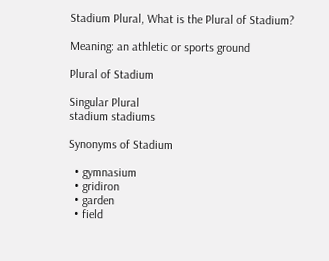Stadium Plural, What is the Plural of Stadium?

Meaning: an athletic or sports ground

Plural of Stadium

Singular Plural
stadium stadiums

Synonyms of Stadium

  • gymnasium
  • gridiron
  • garden
  • field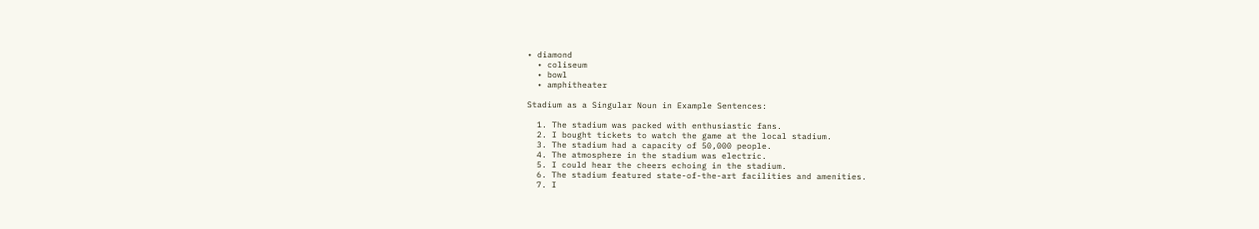• diamond
  • coliseum
  • bowl
  • amphitheater

Stadium as a Singular Noun in Example Sentences:

  1. The stadium was packed with enthusiastic fans.
  2. I bought tickets to watch the game at the local stadium.
  3. The stadium had a capacity of 50,000 people.
  4. The atmosphere in the stadium was electric.
  5. I could hear the cheers echoing in the stadium.
  6. The stadium featured state-of-the-art facilities and amenities.
  7. I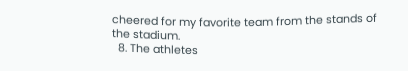cheered for my favorite team from the stands of the stadium.
  8. The athletes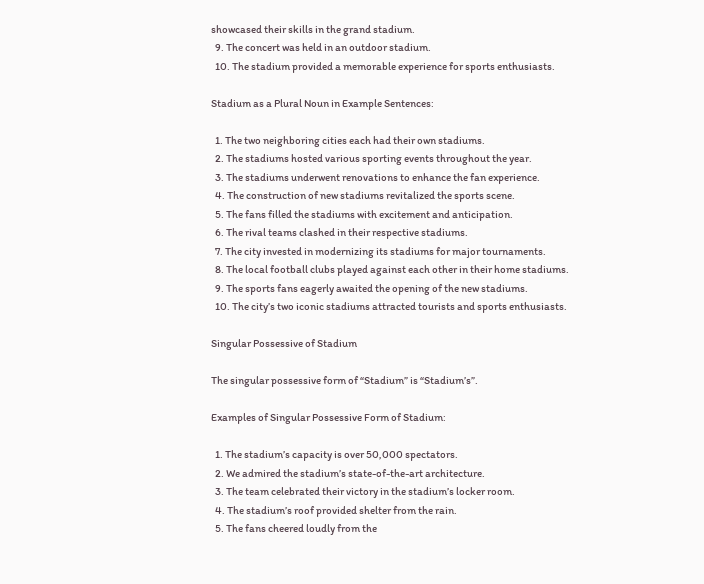showcased their skills in the grand stadium.
  9. The concert was held in an outdoor stadium.
  10. The stadium provided a memorable experience for sports enthusiasts.

Stadium as a Plural Noun in Example Sentences:

  1. The two neighboring cities each had their own stadiums.
  2. The stadiums hosted various sporting events throughout the year.
  3. The stadiums underwent renovations to enhance the fan experience.
  4. The construction of new stadiums revitalized the sports scene.
  5. The fans filled the stadiums with excitement and anticipation.
  6. The rival teams clashed in their respective stadiums.
  7. The city invested in modernizing its stadiums for major tournaments.
  8. The local football clubs played against each other in their home stadiums.
  9. The sports fans eagerly awaited the opening of the new stadiums.
  10. The city’s two iconic stadiums attracted tourists and sports enthusiasts.

Singular Possessive of Stadium

The singular possessive form of “Stadium” is “Stadium’s”.

Examples of Singular Possessive Form of Stadium:

  1. The stadium’s capacity is over 50,000 spectators.
  2. We admired the stadium’s state-of-the-art architecture.
  3. The team celebrated their victory in the stadium’s locker room.
  4. The stadium’s roof provided shelter from the rain.
  5. The fans cheered loudly from the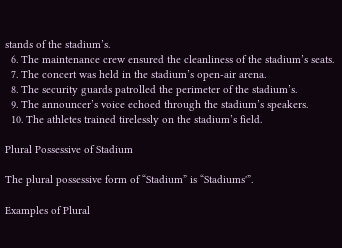stands of the stadium’s.
  6. The maintenance crew ensured the cleanliness of the stadium’s seats.
  7. The concert was held in the stadium’s open-air arena.
  8. The security guards patrolled the perimeter of the stadium’s.
  9. The announcer’s voice echoed through the stadium’s speakers.
  10. The athletes trained tirelessly on the stadium’s field.

Plural Possessive of Stadium

The plural possessive form of “Stadium” is “Stadiums'”.

Examples of Plural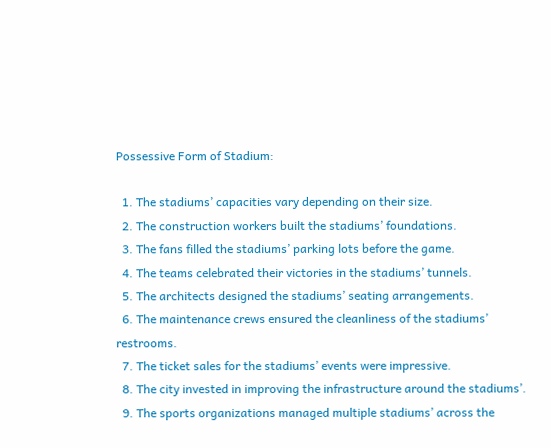Possessive Form of Stadium:

  1. The stadiums’ capacities vary depending on their size.
  2. The construction workers built the stadiums’ foundations.
  3. The fans filled the stadiums’ parking lots before the game.
  4. The teams celebrated their victories in the stadiums’ tunnels.
  5. The architects designed the stadiums’ seating arrangements.
  6. The maintenance crews ensured the cleanliness of the stadiums’ restrooms.
  7. The ticket sales for the stadiums’ events were impressive.
  8. The city invested in improving the infrastructure around the stadiums’.
  9. The sports organizations managed multiple stadiums’ across the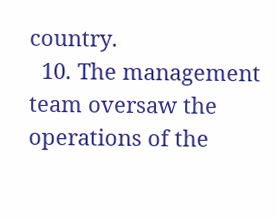country.
  10. The management team oversaw the operations of the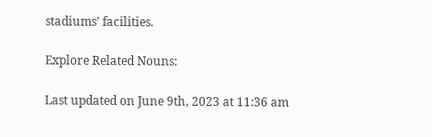stadiums’ facilities.

Explore Related Nouns:

Last updated on June 9th, 2023 at 11:36 am